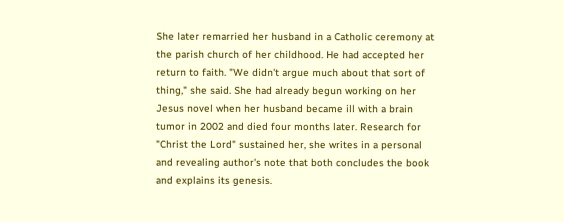She later remarried her husband in a Catholic ceremony at the parish church of her childhood. He had accepted her return to faith. "We didn't argue much about that sort of thing," she said. She had already begun working on her Jesus novel when her husband became ill with a brain tumor in 2002 and died four months later. Research for "Christ the Lord" sustained her, she writes in a personal and revealing author's note that both concludes the book and explains its genesis.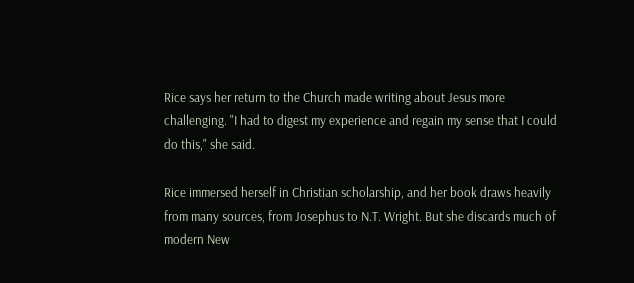Rice says her return to the Church made writing about Jesus more challenging. "I had to digest my experience and regain my sense that I could do this," she said.

Rice immersed herself in Christian scholarship, and her book draws heavily from many sources, from Josephus to N.T. Wright. But she discards much of modern New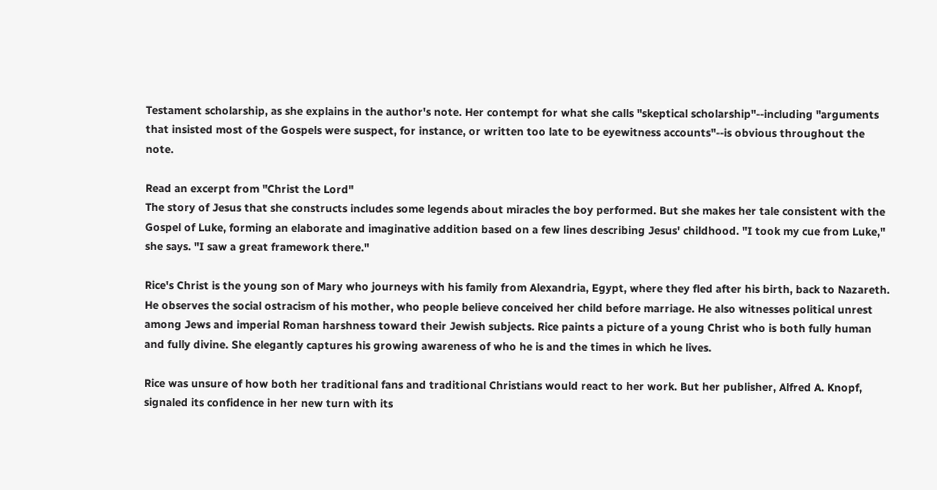Testament scholarship, as she explains in the author's note. Her contempt for what she calls "skeptical scholarship"--including "arguments that insisted most of the Gospels were suspect, for instance, or written too late to be eyewitness accounts"--is obvious throughout the note.

Read an excerpt from "Christ the Lord"
The story of Jesus that she constructs includes some legends about miracles the boy performed. But she makes her tale consistent with the Gospel of Luke, forming an elaborate and imaginative addition based on a few lines describing Jesus' childhood. "I took my cue from Luke," she says. "I saw a great framework there."

Rice's Christ is the young son of Mary who journeys with his family from Alexandria, Egypt, where they fled after his birth, back to Nazareth. He observes the social ostracism of his mother, who people believe conceived her child before marriage. He also witnesses political unrest among Jews and imperial Roman harshness toward their Jewish subjects. Rice paints a picture of a young Christ who is both fully human and fully divine. She elegantly captures his growing awareness of who he is and the times in which he lives.

Rice was unsure of how both her traditional fans and traditional Christians would react to her work. But her publisher, Alfred A. Knopf, signaled its confidence in her new turn with its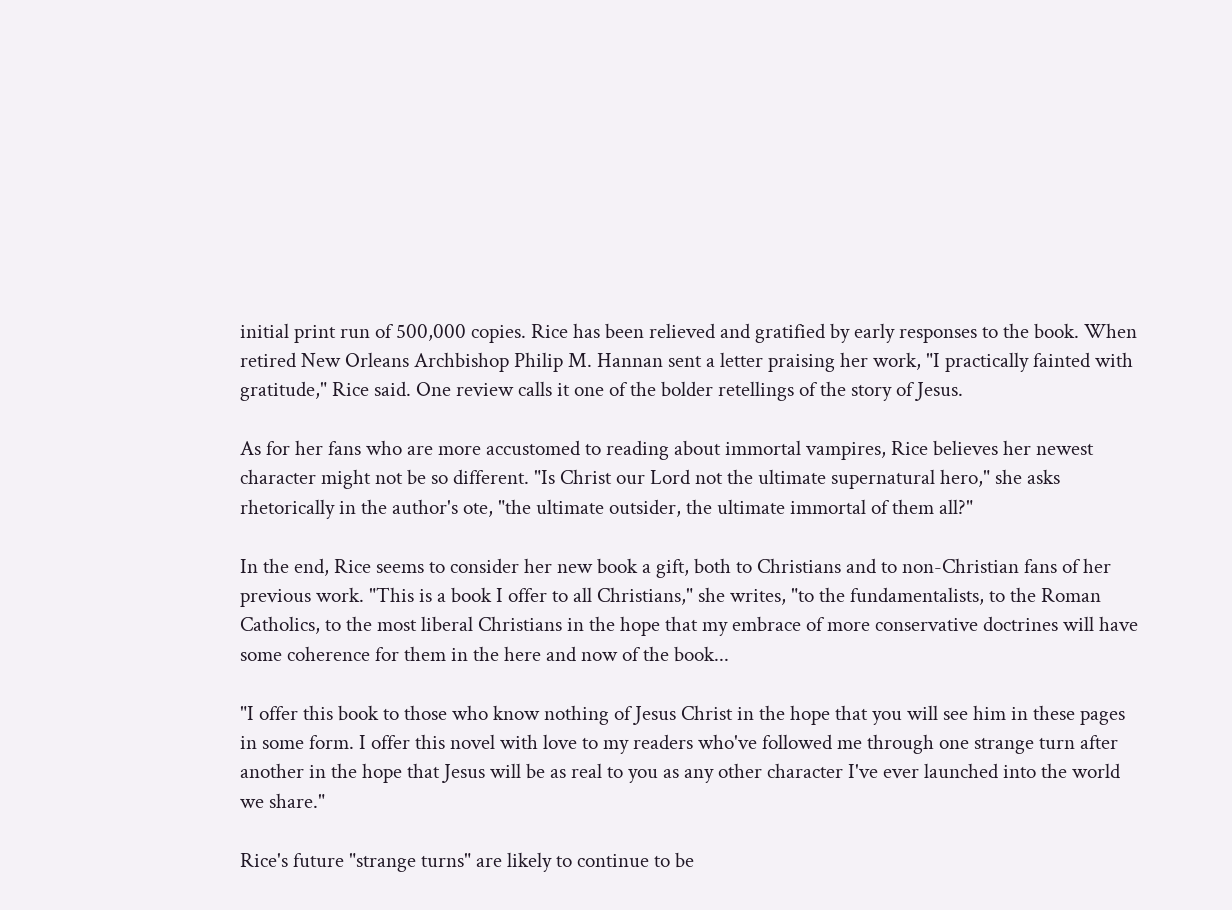initial print run of 500,000 copies. Rice has been relieved and gratified by early responses to the book. When retired New Orleans Archbishop Philip M. Hannan sent a letter praising her work, "I practically fainted with gratitude," Rice said. One review calls it one of the bolder retellings of the story of Jesus.

As for her fans who are more accustomed to reading about immortal vampires, Rice believes her newest character might not be so different. "Is Christ our Lord not the ultimate supernatural hero," she asks rhetorically in the author's ote, "the ultimate outsider, the ultimate immortal of them all?"

In the end, Rice seems to consider her new book a gift, both to Christians and to non-Christian fans of her previous work. "This is a book I offer to all Christians," she writes, "to the fundamentalists, to the Roman Catholics, to the most liberal Christians in the hope that my embrace of more conservative doctrines will have some coherence for them in the here and now of the book...

"I offer this book to those who know nothing of Jesus Christ in the hope that you will see him in these pages in some form. I offer this novel with love to my readers who've followed me through one strange turn after another in the hope that Jesus will be as real to you as any other character I've ever launched into the world we share."

Rice's future "strange turns" are likely to continue to be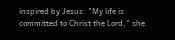inspired by Jesus. "My life is committed to Christ the Lord," she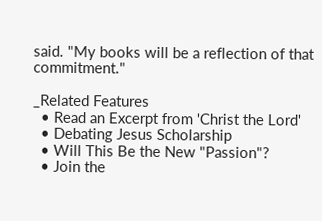said. "My books will be a reflection of that commitment."

_Related Features
  • Read an Excerpt from 'Christ the Lord'
  • Debating Jesus Scholarship
  • Will This Be the New "Passion"?
  • Join the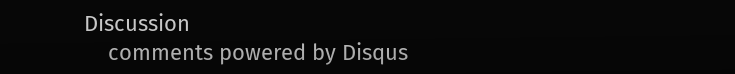Discussion
    comments powered by Disqus